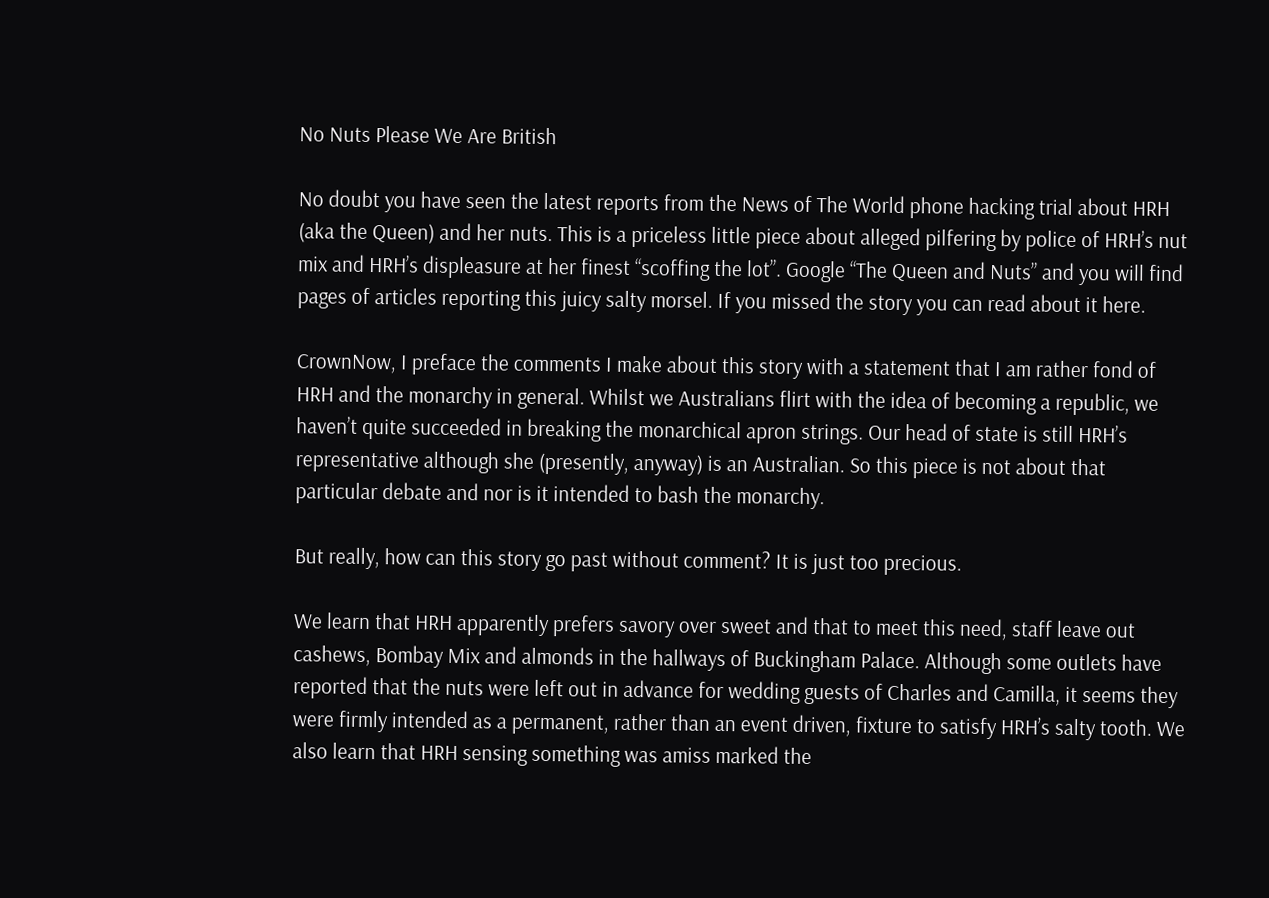No Nuts Please We Are British

No doubt you have seen the latest reports from the News of The World phone hacking trial about HRH (aka the Queen) and her nuts. This is a priceless little piece about alleged pilfering by police of HRH’s nut mix and HRH’s displeasure at her finest “scoffing the lot”. Google “The Queen and Nuts” and you will find pages of articles reporting this juicy salty morsel. If you missed the story you can read about it here.

CrownNow, I preface the comments I make about this story with a statement that I am rather fond of HRH and the monarchy in general. Whilst we Australians flirt with the idea of becoming a republic, we haven’t quite succeeded in breaking the monarchical apron strings. Our head of state is still HRH’s representative although she (presently, anyway) is an Australian. So this piece is not about that particular debate and nor is it intended to bash the monarchy.

But really, how can this story go past without comment? It is just too precious.

We learn that HRH apparently prefers savory over sweet and that to meet this need, staff leave out cashews, Bombay Mix and almonds in the hallways of Buckingham Palace. Although some outlets have reported that the nuts were left out in advance for wedding guests of Charles and Camilla, it seems they were firmly intended as a permanent, rather than an event driven, fixture to satisfy HRH’s salty tooth. We also learn that HRH sensing something was amiss marked the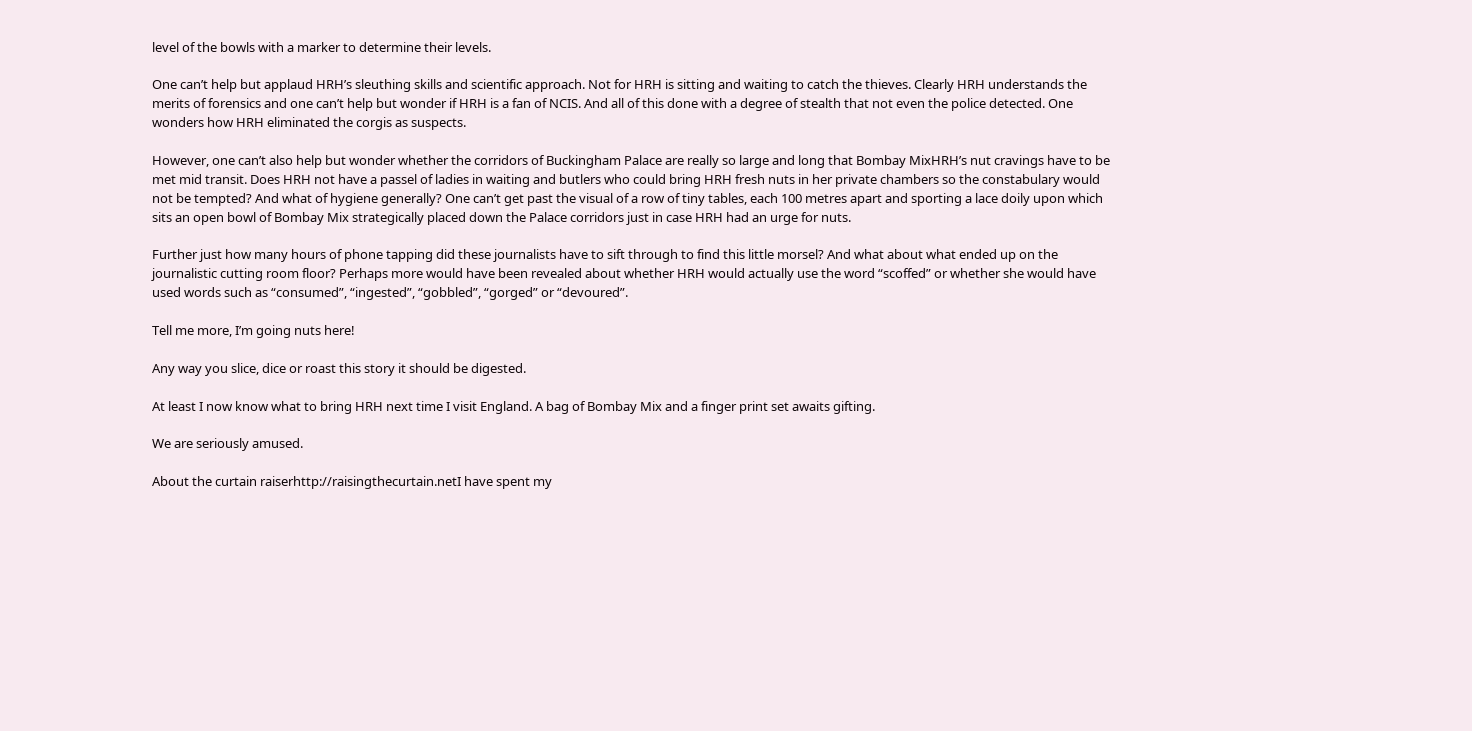level of the bowls with a marker to determine their levels.

One can’t help but applaud HRH’s sleuthing skills and scientific approach. Not for HRH is sitting and waiting to catch the thieves. Clearly HRH understands the merits of forensics and one can’t help but wonder if HRH is a fan of NCIS. And all of this done with a degree of stealth that not even the police detected. One wonders how HRH eliminated the corgis as suspects.

However, one can’t also help but wonder whether the corridors of Buckingham Palace are really so large and long that Bombay MixHRH’s nut cravings have to be met mid transit. Does HRH not have a passel of ladies in waiting and butlers who could bring HRH fresh nuts in her private chambers so the constabulary would not be tempted? And what of hygiene generally? One can’t get past the visual of a row of tiny tables, each 100 metres apart and sporting a lace doily upon which sits an open bowl of Bombay Mix strategically placed down the Palace corridors just in case HRH had an urge for nuts.

Further just how many hours of phone tapping did these journalists have to sift through to find this little morsel? And what about what ended up on the journalistic cutting room floor? Perhaps more would have been revealed about whether HRH would actually use the word “scoffed” or whether she would have used words such as “consumed”, “ingested”, “gobbled”, “gorged” or “devoured”.

Tell me more, I’m going nuts here!

Any way you slice, dice or roast this story it should be digested.

At least I now know what to bring HRH next time I visit England. A bag of Bombay Mix and a finger print set awaits gifting.

We are seriously amused.

About the curtain raiserhttp://raisingthecurtain.netI have spent my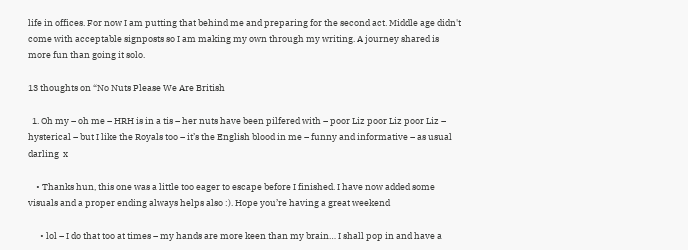life in offices. For now I am putting that behind me and preparing for the second act. Middle age didn't come with acceptable signposts so I am making my own through my writing. A journey shared is more fun than going it solo.

13 thoughts on “No Nuts Please We Are British

  1. Oh my – oh me – HRH is in a tis – her nuts have been pilfered with – poor Liz poor Liz poor Liz – hysterical – but I like the Royals too – it’s the English blood in me – funny and informative – as usual darling  x

    • Thanks hun, this one was a little too eager to escape before I finished. I have now added some visuals and a proper ending always helps also :). Hope you’re having a great weekend

      • lol – I do that too at times – my hands are more keen than my brain… I shall pop in and have a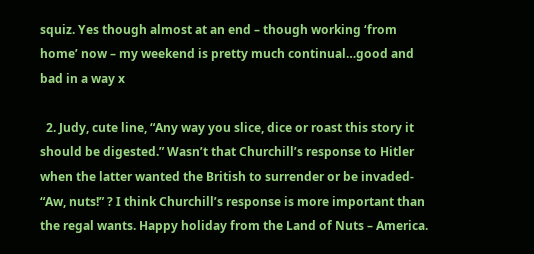squiz. Yes though almost at an end – though working ‘from home’ now – my weekend is pretty much continual…good and bad in a way x

  2. Judy, cute line, “Any way you slice, dice or roast this story it should be digested.” Wasn’t that Churchill’s response to Hitler when the latter wanted the British to surrender or be invaded- “Aw, nuts!” ? I think Churchill’s response is more important than the regal wants. Happy holiday from the Land of Nuts – America.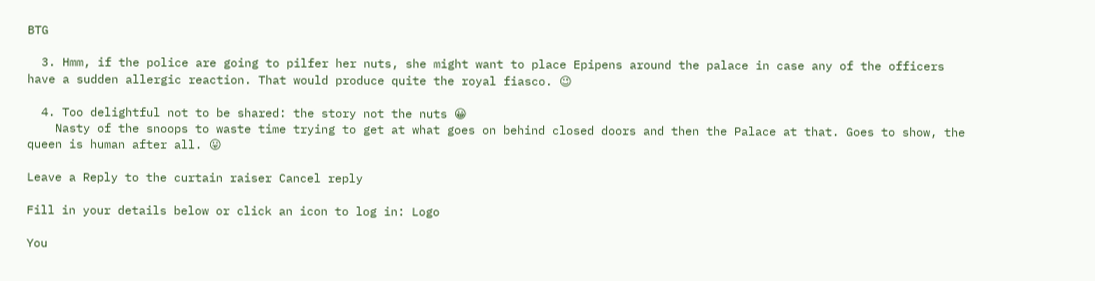BTG

  3. Hmm, if the police are going to pilfer her nuts, she might want to place Epipens around the palace in case any of the officers have a sudden allergic reaction. That would produce quite the royal fiasco. 😉

  4. Too delightful not to be shared: the story not the nuts 😀
    Nasty of the snoops to waste time trying to get at what goes on behind closed doors and then the Palace at that. Goes to show, the queen is human after all. 😛

Leave a Reply to the curtain raiser Cancel reply

Fill in your details below or click an icon to log in: Logo

You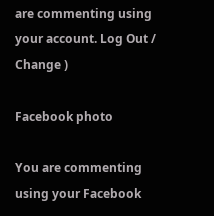are commenting using your account. Log Out /  Change )

Facebook photo

You are commenting using your Facebook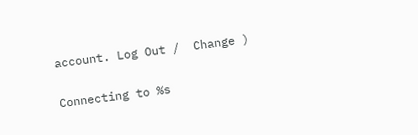account. Log Out /  Change )

Connecting to %s